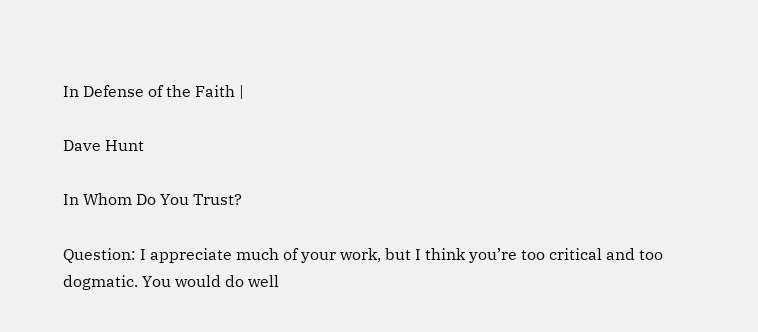In Defense of the Faith |

Dave Hunt

In Whom Do You Trust?

Question: I appreciate much of your work, but I think you’re too critical and too dogmatic. You would do well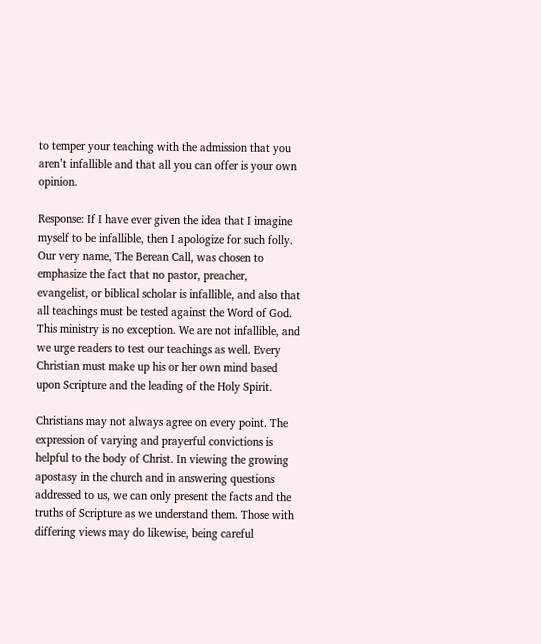to temper your teaching with the admission that you aren’t infallible and that all you can offer is your own opinion.

Response: If I have ever given the idea that I imagine myself to be infallible, then I apologize for such folly. Our very name, The Berean Call, was chosen to emphasize the fact that no pastor, preacher, evangelist, or biblical scholar is infallible, and also that all teachings must be tested against the Word of God. This ministry is no exception. We are not infallible, and we urge readers to test our teachings as well. Every Christian must make up his or her own mind based upon Scripture and the leading of the Holy Spirit.

Christians may not always agree on every point. The expression of varying and prayerful convictions is helpful to the body of Christ. In viewing the growing apostasy in the church and in answering questions addressed to us, we can only present the facts and the truths of Scripture as we understand them. Those with differing views may do likewise, being careful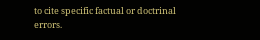to cite specific factual or doctrinal errors.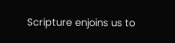Scripture enjoins us to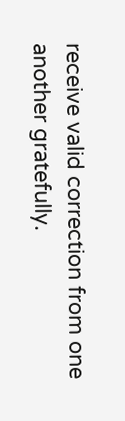receive valid correction from one another gratefully.